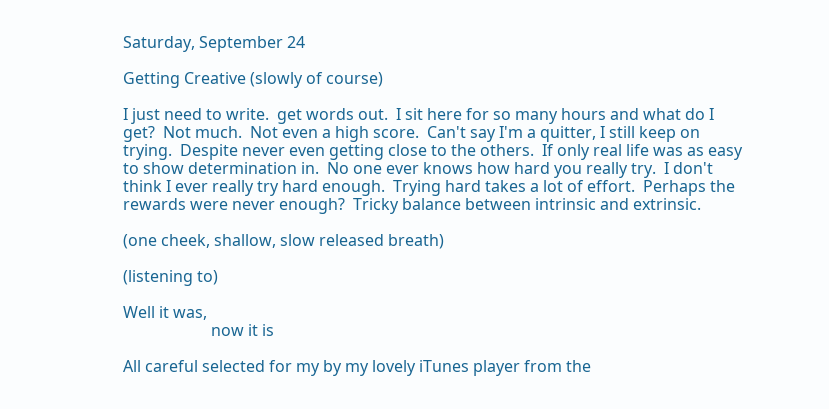Saturday, September 24

Getting Creative (slowly of course)

I just need to write.  get words out.  I sit here for so many hours and what do I get?  Not much.  Not even a high score.  Can't say I'm a quitter, I still keep on trying.  Despite never even getting close to the others.  If only real life was as easy to show determination in.  No one ever knows how hard you really try.  I don't think I ever really try hard enough.  Trying hard takes a lot of effort.  Perhaps the rewards were never enough?  Tricky balance between intrinsic and extrinsic.

(one cheek, shallow, slow released breath)

(listening to)

Well it was,
                      now it is

All careful selected for my by my lovely iTunes player from the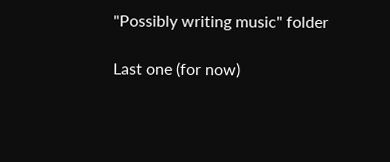"Possibly writing music" folder

Last one (for now)